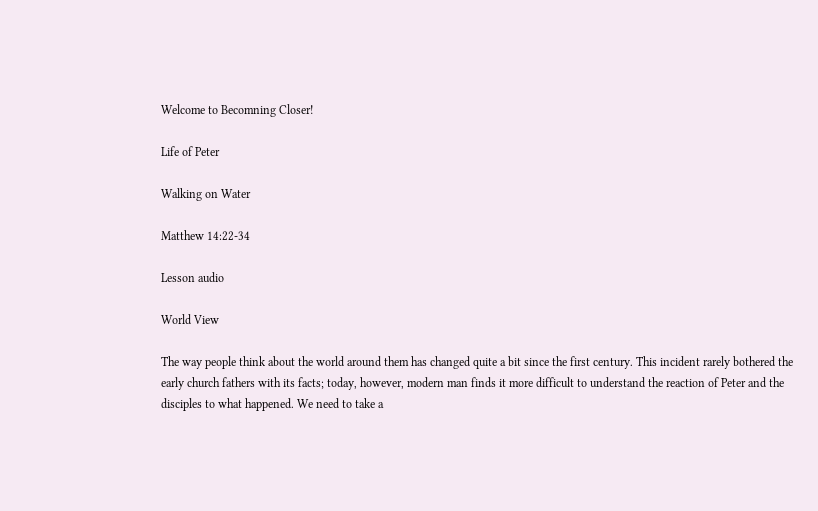Welcome to Becomning Closer!

Life of Peter

Walking on Water

Matthew 14:22-34

Lesson audio

World View

The way people think about the world around them has changed quite a bit since the first century. This incident rarely bothered the early church fathers with its facts; today, however, modern man finds it more difficult to understand the reaction of Peter and the disciples to what happened. We need to take a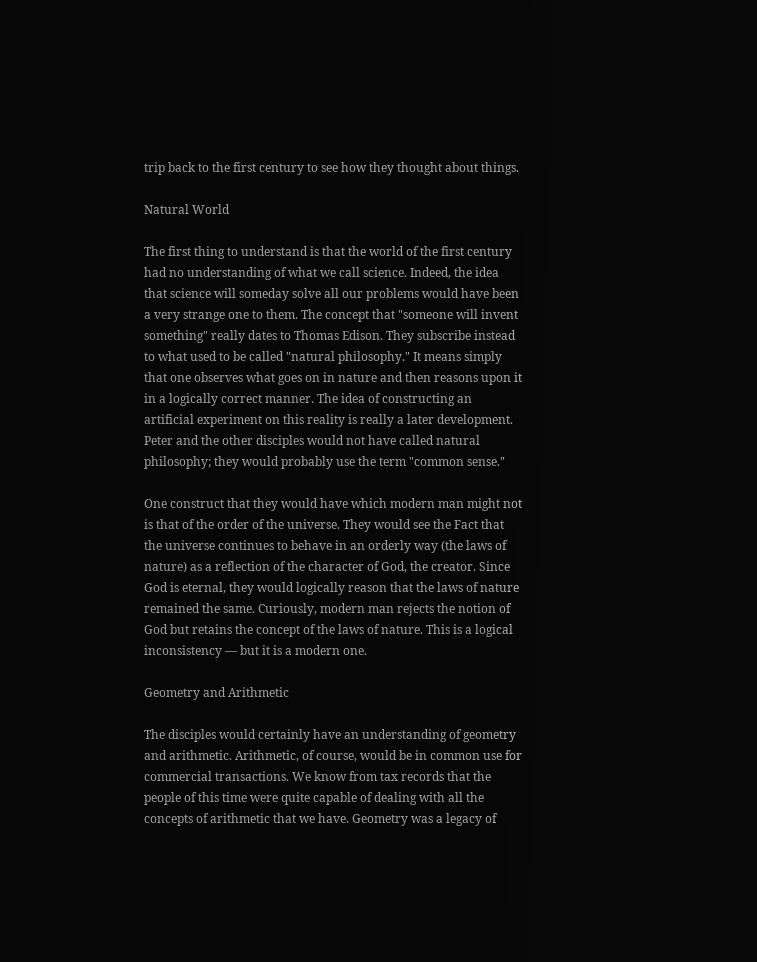trip back to the first century to see how they thought about things.

Natural World

The first thing to understand is that the world of the first century had no understanding of what we call science. Indeed, the idea that science will someday solve all our problems would have been a very strange one to them. The concept that "someone will invent something" really dates to Thomas Edison. They subscribe instead to what used to be called "natural philosophy." It means simply that one observes what goes on in nature and then reasons upon it in a logically correct manner. The idea of constructing an artificial experiment on this reality is really a later development. Peter and the other disciples would not have called natural philosophy; they would probably use the term "common sense."

One construct that they would have which modern man might not is that of the order of the universe. They would see the Fact that the universe continues to behave in an orderly way (the laws of nature) as a reflection of the character of God, the creator. Since God is eternal, they would logically reason that the laws of nature remained the same. Curiously, modern man rejects the notion of God but retains the concept of the laws of nature. This is a logical inconsistency — but it is a modern one.

Geometry and Arithmetic

The disciples would certainly have an understanding of geometry and arithmetic. Arithmetic, of course, would be in common use for commercial transactions. We know from tax records that the people of this time were quite capable of dealing with all the concepts of arithmetic that we have. Geometry was a legacy of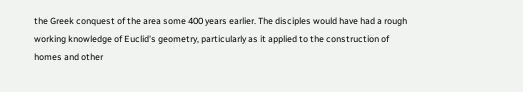the Greek conquest of the area some 400 years earlier. The disciples would have had a rough working knowledge of Euclid's geometry, particularly as it applied to the construction of homes and other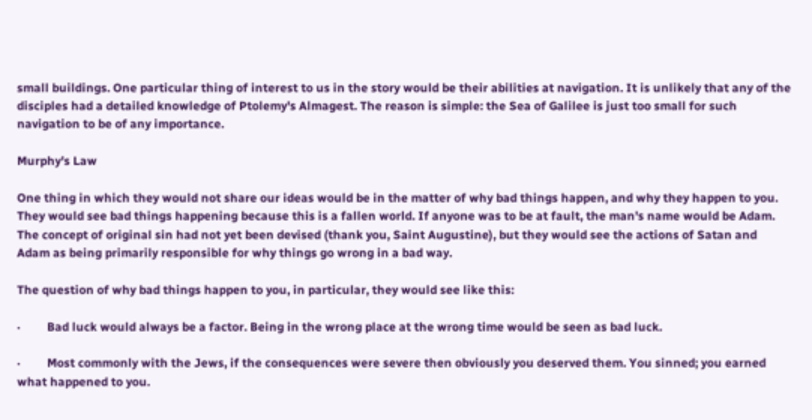small buildings. One particular thing of interest to us in the story would be their abilities at navigation. It is unlikely that any of the disciples had a detailed knowledge of Ptolemy's Almagest. The reason is simple: the Sea of Galilee is just too small for such navigation to be of any importance.

Murphy's Law

One thing in which they would not share our ideas would be in the matter of why bad things happen, and why they happen to you. They would see bad things happening because this is a fallen world. If anyone was to be at fault, the man's name would be Adam. The concept of original sin had not yet been devised (thank you, Saint Augustine), but they would see the actions of Satan and Adam as being primarily responsible for why things go wrong in a bad way.

The question of why bad things happen to you, in particular, they would see like this:

·         Bad luck would always be a factor. Being in the wrong place at the wrong time would be seen as bad luck.

·         Most commonly with the Jews, if the consequences were severe then obviously you deserved them. You sinned; you earned what happened to you.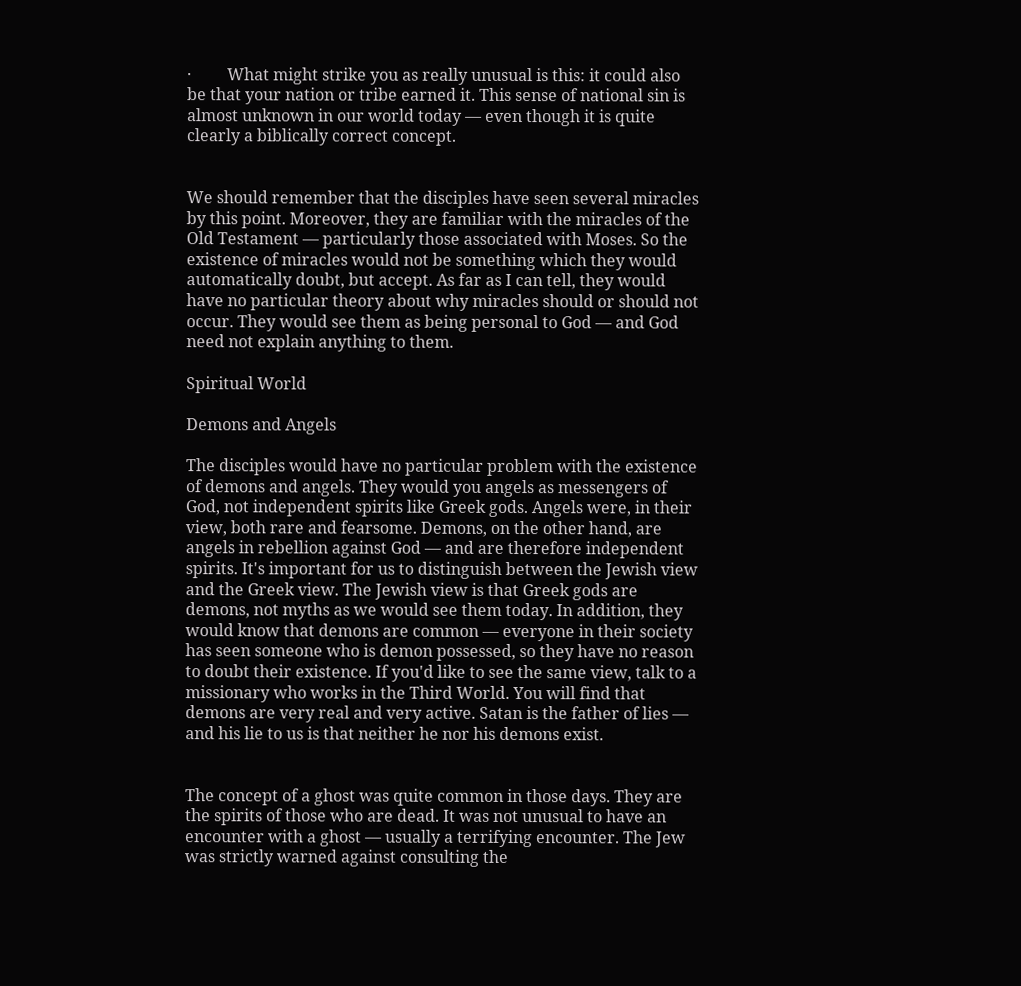·         What might strike you as really unusual is this: it could also be that your nation or tribe earned it. This sense of national sin is almost unknown in our world today — even though it is quite clearly a biblically correct concept.


We should remember that the disciples have seen several miracles by this point. Moreover, they are familiar with the miracles of the Old Testament — particularly those associated with Moses. So the existence of miracles would not be something which they would automatically doubt, but accept. As far as I can tell, they would have no particular theory about why miracles should or should not occur. They would see them as being personal to God — and God need not explain anything to them.

Spiritual World

Demons and Angels

The disciples would have no particular problem with the existence of demons and angels. They would you angels as messengers of God, not independent spirits like Greek gods. Angels were, in their view, both rare and fearsome. Demons, on the other hand, are angels in rebellion against God — and are therefore independent spirits. It's important for us to distinguish between the Jewish view and the Greek view. The Jewish view is that Greek gods are demons, not myths as we would see them today. In addition, they would know that demons are common — everyone in their society has seen someone who is demon possessed, so they have no reason to doubt their existence. If you'd like to see the same view, talk to a missionary who works in the Third World. You will find that demons are very real and very active. Satan is the father of lies — and his lie to us is that neither he nor his demons exist.


The concept of a ghost was quite common in those days. They are the spirits of those who are dead. It was not unusual to have an encounter with a ghost — usually a terrifying encounter. The Jew was strictly warned against consulting the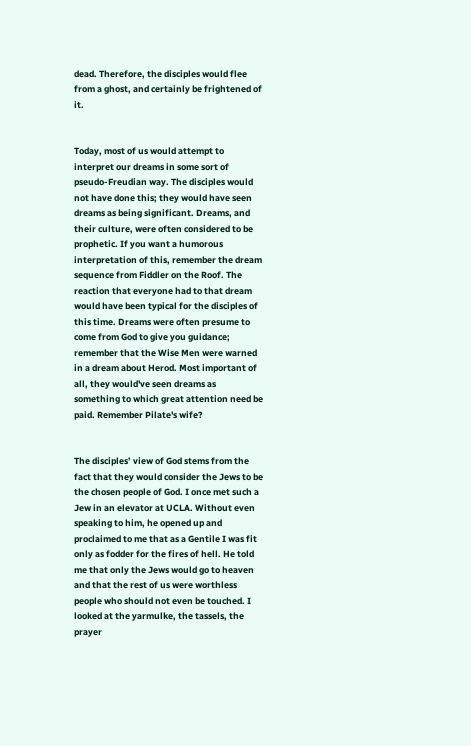dead. Therefore, the disciples would flee from a ghost, and certainly be frightened of it.


Today, most of us would attempt to interpret our dreams in some sort of pseudo-Freudian way. The disciples would not have done this; they would have seen dreams as being significant. Dreams, and their culture, were often considered to be prophetic. If you want a humorous interpretation of this, remember the dream sequence from Fiddler on the Roof. The reaction that everyone had to that dream would have been typical for the disciples of this time. Dreams were often presume to come from God to give you guidance; remember that the Wise Men were warned in a dream about Herod. Most important of all, they would've seen dreams as something to which great attention need be paid. Remember Pilate's wife?


The disciples’ view of God stems from the fact that they would consider the Jews to be the chosen people of God. I once met such a Jew in an elevator at UCLA. Without even speaking to him, he opened up and proclaimed to me that as a Gentile I was fit only as fodder for the fires of hell. He told me that only the Jews would go to heaven and that the rest of us were worthless people who should not even be touched. I looked at the yarmulke, the tassels, the prayer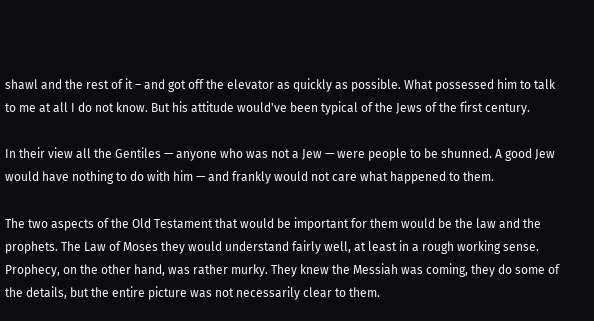shawl and the rest of it – and got off the elevator as quickly as possible. What possessed him to talk to me at all I do not know. But his attitude would've been typical of the Jews of the first century.

In their view all the Gentiles — anyone who was not a Jew — were people to be shunned. A good Jew would have nothing to do with him — and frankly would not care what happened to them.

The two aspects of the Old Testament that would be important for them would be the law and the prophets. The Law of Moses they would understand fairly well, at least in a rough working sense. Prophecy, on the other hand, was rather murky. They knew the Messiah was coming, they do some of the details, but the entire picture was not necessarily clear to them.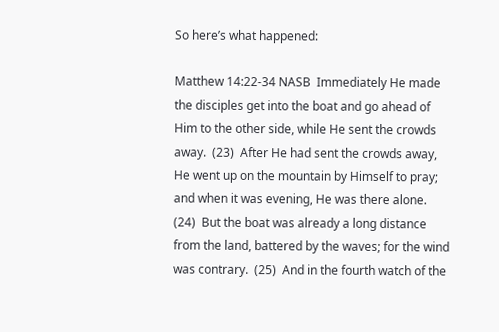So here’s what happened:

Matthew 14:22-34 NASB  Immediately He made the disciples get into the boat and go ahead of Him to the other side, while He sent the crowds away.  (23)  After He had sent the crowds away, He went up on the mountain by Himself to pray; and when it was evening, He was there alone.  (24)  But the boat was already a long distance from the land, battered by the waves; for the wind was contrary.  (25)  And in the fourth watch of the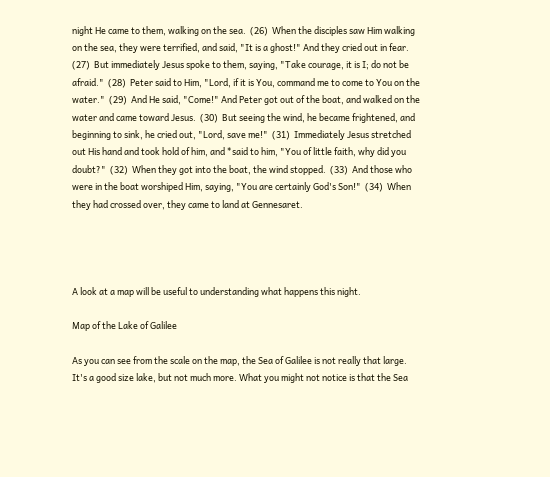night He came to them, walking on the sea.  (26)  When the disciples saw Him walking on the sea, they were terrified, and said, "It is a ghost!" And they cried out in fear.  (27)  But immediately Jesus spoke to them, saying, "Take courage, it is I; do not be afraid."  (28)  Peter said to Him, "Lord, if it is You, command me to come to You on the water."  (29)  And He said, "Come!" And Peter got out of the boat, and walked on the water and came toward Jesus.  (30)  But seeing the wind, he became frightened, and beginning to sink, he cried out, "Lord, save me!"  (31)  Immediately Jesus stretched out His hand and took hold of him, and *said to him, "You of little faith, why did you doubt?"  (32)  When they got into the boat, the wind stopped.  (33)  And those who were in the boat worshiped Him, saying, "You are certainly God's Son!"  (34)  When they had crossed over, they came to land at Gennesaret.




A look at a map will be useful to understanding what happens this night.

Map of the Lake of Galilee

As you can see from the scale on the map, the Sea of Galilee is not really that large. It's a good size lake, but not much more. What you might not notice is that the Sea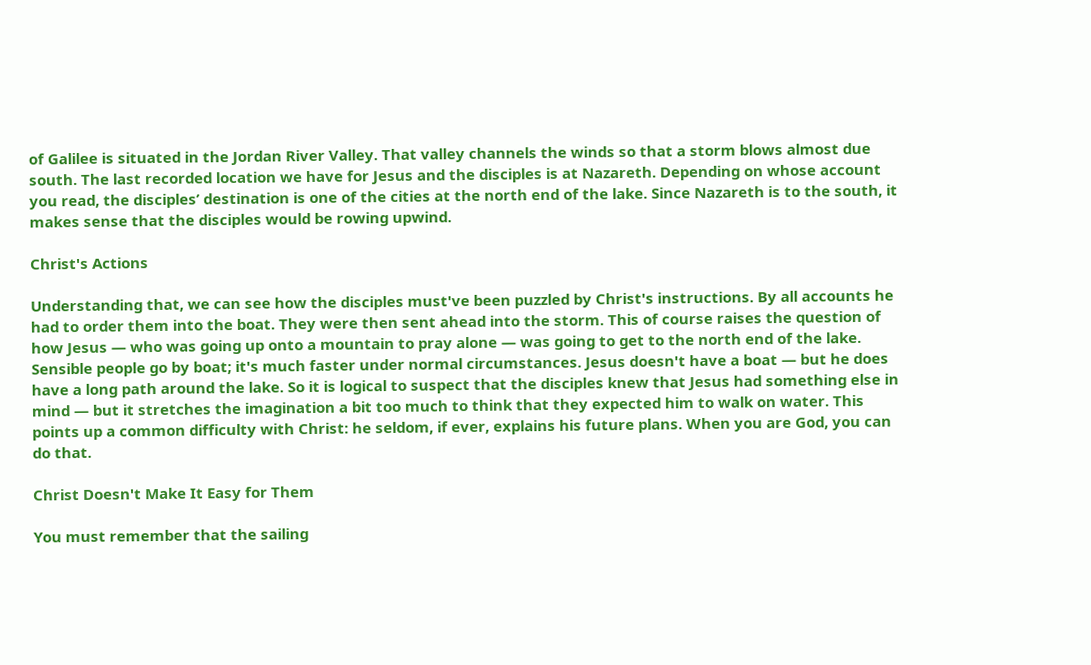of Galilee is situated in the Jordan River Valley. That valley channels the winds so that a storm blows almost due south. The last recorded location we have for Jesus and the disciples is at Nazareth. Depending on whose account you read, the disciples’ destination is one of the cities at the north end of the lake. Since Nazareth is to the south, it makes sense that the disciples would be rowing upwind.

Christ's Actions

Understanding that, we can see how the disciples must've been puzzled by Christ's instructions. By all accounts he had to order them into the boat. They were then sent ahead into the storm. This of course raises the question of how Jesus — who was going up onto a mountain to pray alone — was going to get to the north end of the lake. Sensible people go by boat; it's much faster under normal circumstances. Jesus doesn't have a boat — but he does have a long path around the lake. So it is logical to suspect that the disciples knew that Jesus had something else in mind — but it stretches the imagination a bit too much to think that they expected him to walk on water. This points up a common difficulty with Christ: he seldom, if ever, explains his future plans. When you are God, you can do that.

Christ Doesn't Make It Easy for Them

You must remember that the sailing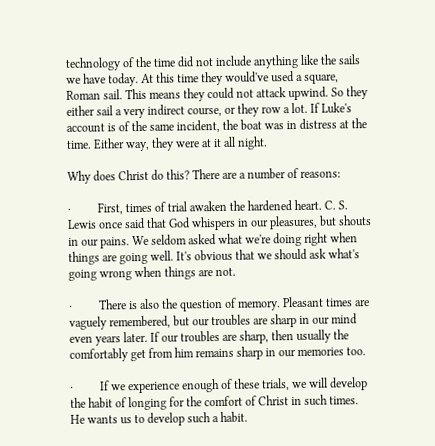technology of the time did not include anything like the sails we have today. At this time they would've used a square, Roman sail. This means they could not attack upwind. So they either sail a very indirect course, or they row a lot. If Luke's account is of the same incident, the boat was in distress at the time. Either way, they were at it all night.

Why does Christ do this? There are a number of reasons:

·         First, times of trial awaken the hardened heart. C. S. Lewis once said that God whispers in our pleasures, but shouts in our pains. We seldom asked what we're doing right when things are going well. It's obvious that we should ask what's going wrong when things are not.

·         There is also the question of memory. Pleasant times are vaguely remembered, but our troubles are sharp in our mind even years later. If our troubles are sharp, then usually the comfortably get from him remains sharp in our memories too.

·         If we experience enough of these trials, we will develop the habit of longing for the comfort of Christ in such times. He wants us to develop such a habit.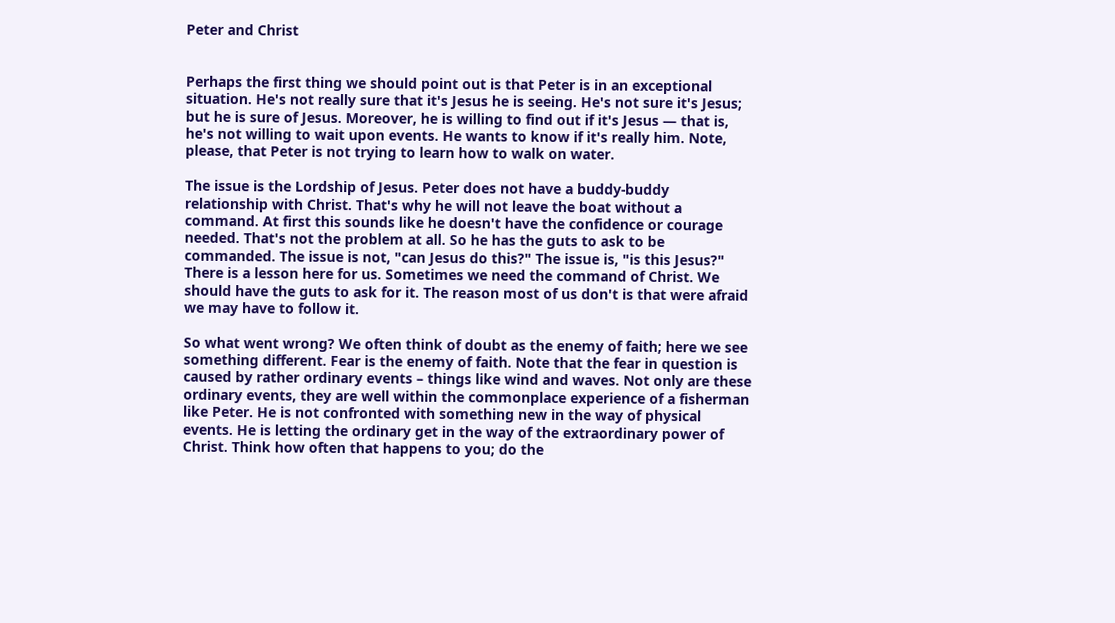Peter and Christ


Perhaps the first thing we should point out is that Peter is in an exceptional situation. He's not really sure that it's Jesus he is seeing. He's not sure it's Jesus; but he is sure of Jesus. Moreover, he is willing to find out if it's Jesus — that is, he's not willing to wait upon events. He wants to know if it's really him. Note, please, that Peter is not trying to learn how to walk on water.

The issue is the Lordship of Jesus. Peter does not have a buddy-buddy relationship with Christ. That's why he will not leave the boat without a command. At first this sounds like he doesn't have the confidence or courage needed. That's not the problem at all. So he has the guts to ask to be commanded. The issue is not, "can Jesus do this?" The issue is, "is this Jesus?" There is a lesson here for us. Sometimes we need the command of Christ. We should have the guts to ask for it. The reason most of us don't is that were afraid we may have to follow it.

So what went wrong? We often think of doubt as the enemy of faith; here we see something different. Fear is the enemy of faith. Note that the fear in question is caused by rather ordinary events – things like wind and waves. Not only are these ordinary events, they are well within the commonplace experience of a fisherman like Peter. He is not confronted with something new in the way of physical events. He is letting the ordinary get in the way of the extraordinary power of Christ. Think how often that happens to you; do the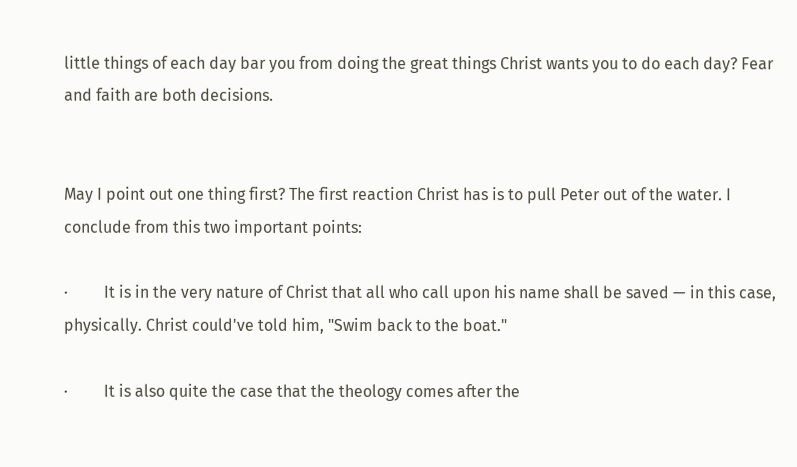little things of each day bar you from doing the great things Christ wants you to do each day? Fear and faith are both decisions.


May I point out one thing first? The first reaction Christ has is to pull Peter out of the water. I conclude from this two important points:

·         It is in the very nature of Christ that all who call upon his name shall be saved — in this case, physically. Christ could've told him, "Swim back to the boat."

·         It is also quite the case that the theology comes after the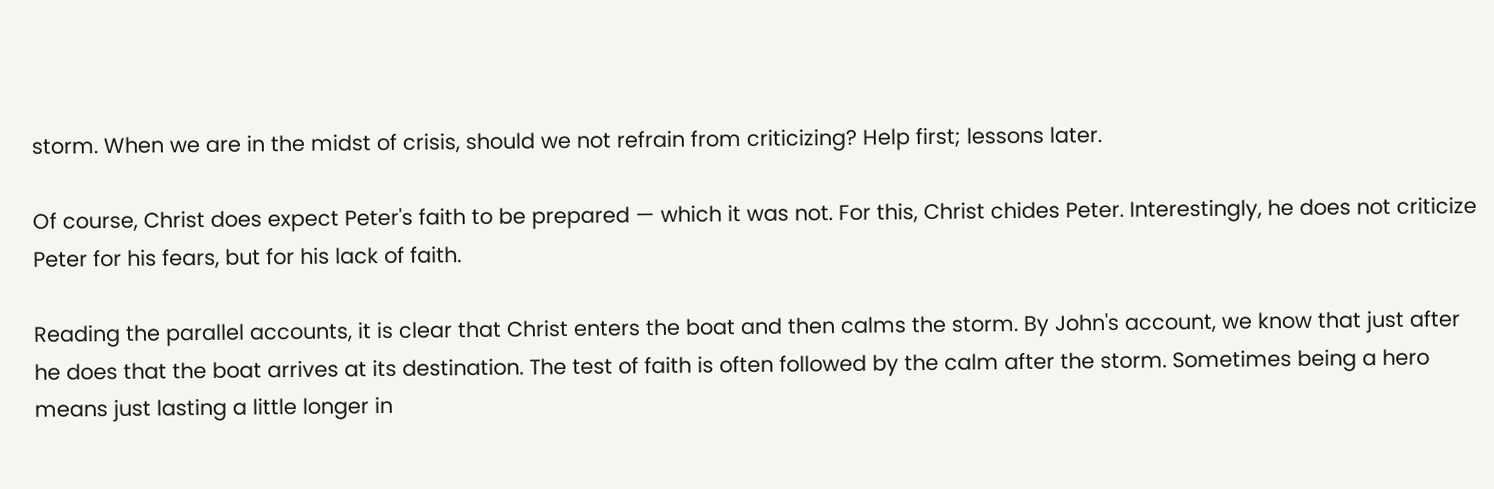storm. When we are in the midst of crisis, should we not refrain from criticizing? Help first; lessons later.

Of course, Christ does expect Peter's faith to be prepared — which it was not. For this, Christ chides Peter. Interestingly, he does not criticize Peter for his fears, but for his lack of faith.

Reading the parallel accounts, it is clear that Christ enters the boat and then calms the storm. By John's account, we know that just after he does that the boat arrives at its destination. The test of faith is often followed by the calm after the storm. Sometimes being a hero means just lasting a little longer in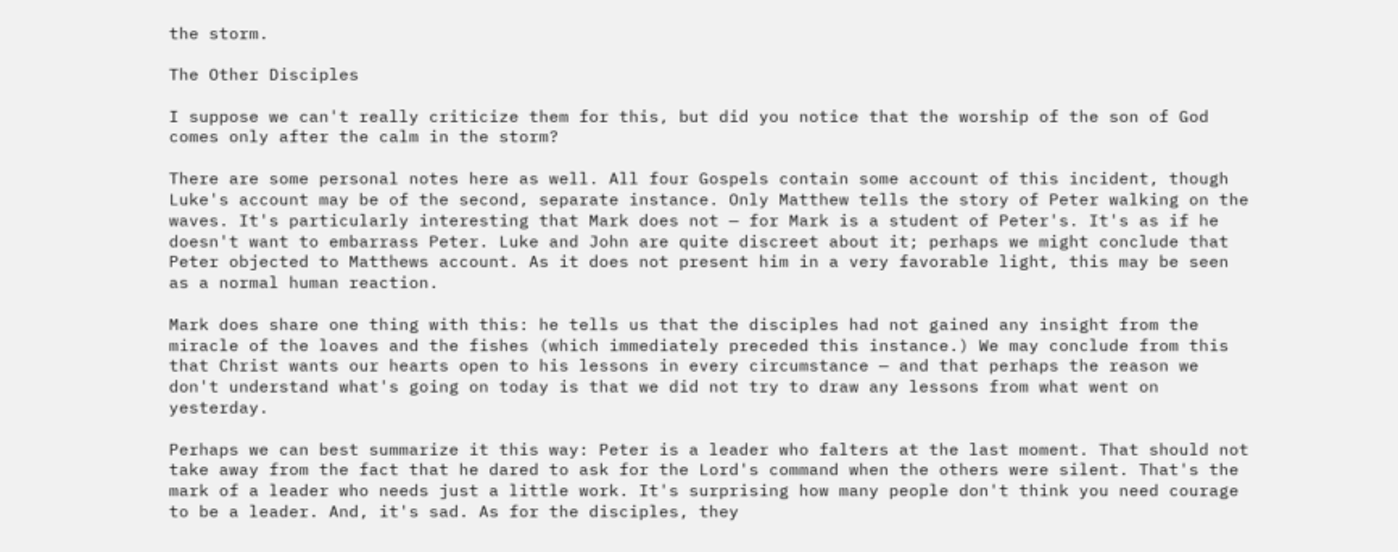the storm.

The Other Disciples

I suppose we can't really criticize them for this, but did you notice that the worship of the son of God comes only after the calm in the storm?

There are some personal notes here as well. All four Gospels contain some account of this incident, though Luke's account may be of the second, separate instance. Only Matthew tells the story of Peter walking on the waves. It's particularly interesting that Mark does not — for Mark is a student of Peter's. It's as if he doesn't want to embarrass Peter. Luke and John are quite discreet about it; perhaps we might conclude that Peter objected to Matthews account. As it does not present him in a very favorable light, this may be seen as a normal human reaction.

Mark does share one thing with this: he tells us that the disciples had not gained any insight from the miracle of the loaves and the fishes (which immediately preceded this instance.) We may conclude from this that Christ wants our hearts open to his lessons in every circumstance — and that perhaps the reason we don't understand what's going on today is that we did not try to draw any lessons from what went on yesterday.

Perhaps we can best summarize it this way: Peter is a leader who falters at the last moment. That should not take away from the fact that he dared to ask for the Lord's command when the others were silent. That's the mark of a leader who needs just a little work. It's surprising how many people don't think you need courage to be a leader. And, it's sad. As for the disciples, they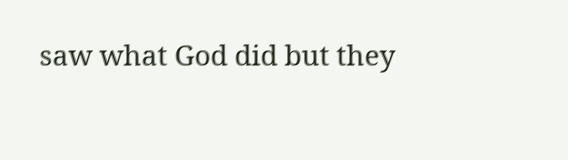saw what God did but they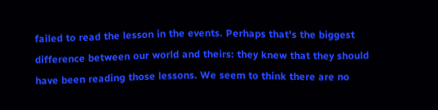failed to read the lesson in the events. Perhaps that's the biggest difference between our world and theirs: they knew that they should have been reading those lessons. We seem to think there are no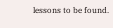lessons to be found.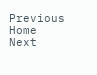Previous     Home     Next